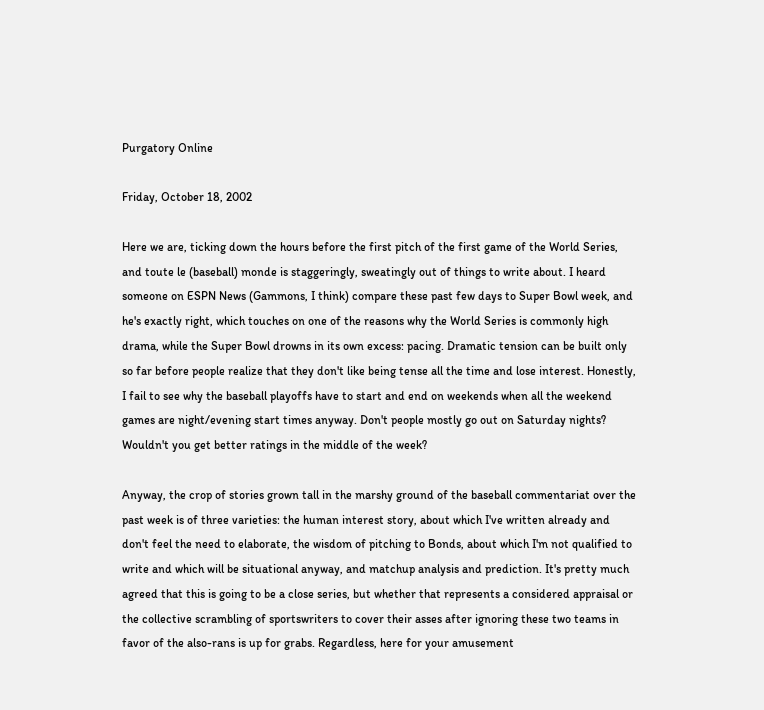Purgatory Online

Friday, October 18, 2002

Here we are, ticking down the hours before the first pitch of the first game of the World Series, and toute le (baseball) monde is staggeringly, sweatingly out of things to write about. I heard someone on ESPN News (Gammons, I think) compare these past few days to Super Bowl week, and he's exactly right, which touches on one of the reasons why the World Series is commonly high drama, while the Super Bowl drowns in its own excess: pacing. Dramatic tension can be built only so far before people realize that they don't like being tense all the time and lose interest. Honestly, I fail to see why the baseball playoffs have to start and end on weekends when all the weekend games are night/evening start times anyway. Don't people mostly go out on Saturday nights? Wouldn't you get better ratings in the middle of the week?

Anyway, the crop of stories grown tall in the marshy ground of the baseball commentariat over the past week is of three varieties: the human interest story, about which I've written already and don't feel the need to elaborate, the wisdom of pitching to Bonds, about which I'm not qualified to write and which will be situational anyway, and matchup analysis and prediction. It's pretty much agreed that this is going to be a close series, but whether that represents a considered appraisal or the collective scrambling of sportswriters to cover their asses after ignoring these two teams in favor of the also-rans is up for grabs. Regardless, here for your amusement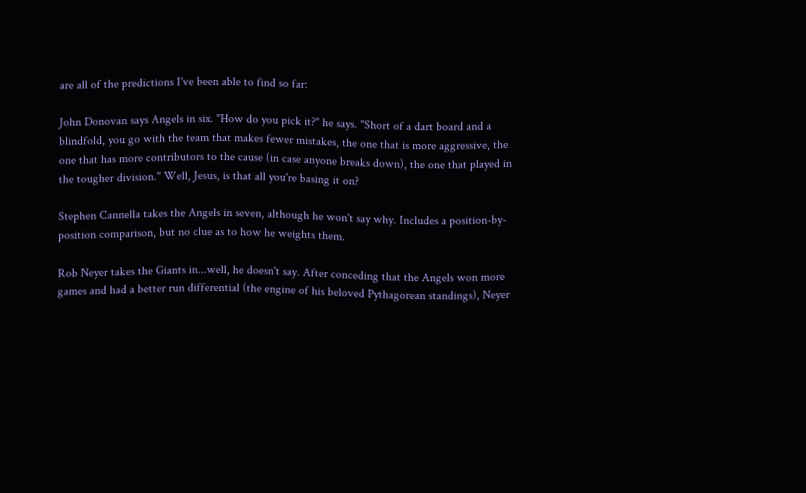are all of the predictions I've been able to find so far:

John Donovan says Angels in six. "How do you pick it?" he says. "Short of a dart board and a blindfold, you go with the team that makes fewer mistakes, the one that is more aggressive, the one that has more contributors to the cause (in case anyone breaks down), the one that played in the tougher division." Well, Jesus, is that all you're basing it on?

Stephen Cannella takes the Angels in seven, although he won't say why. Includes a position-by-position comparison, but no clue as to how he weights them.

Rob Neyer takes the Giants in...well, he doesn't say. After conceding that the Angels won more games and had a better run differential (the engine of his beloved Pythagorean standings), Neyer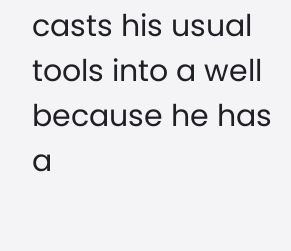casts his usual tools into a well because he has a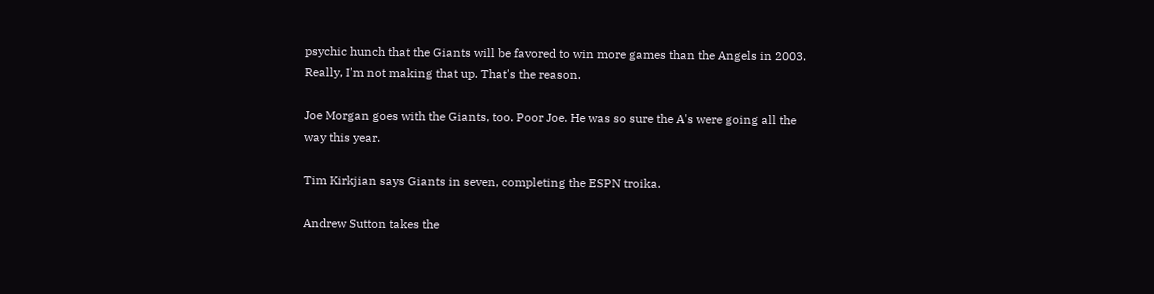psychic hunch that the Giants will be favored to win more games than the Angels in 2003. Really, I'm not making that up. That's the reason.

Joe Morgan goes with the Giants, too. Poor Joe. He was so sure the A's were going all the way this year.

Tim Kirkjian says Giants in seven, completing the ESPN troika.

Andrew Sutton takes the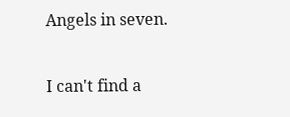Angels in seven.

I can't find a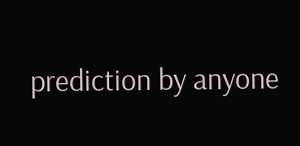prediction by anyone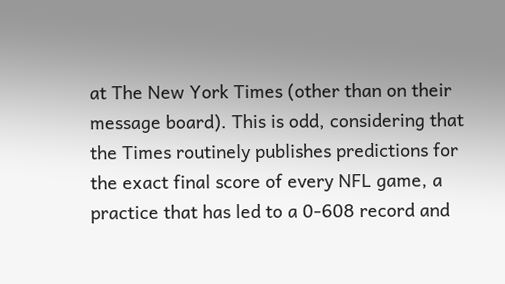at The New York Times (other than on their message board). This is odd, considering that the Times routinely publishes predictions for the exact final score of every NFL game, a practice that has led to a 0-608 record and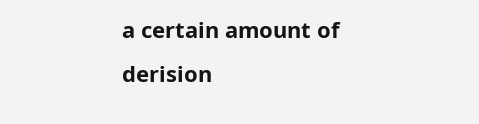a certain amount of derision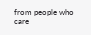from people who care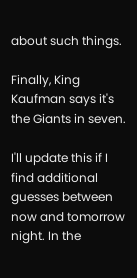about such things.

Finally, King Kaufman says it's the Giants in seven.

I'll update this if I find additional guesses between now and tomorrow night. In the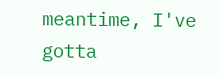meantime, I've gotta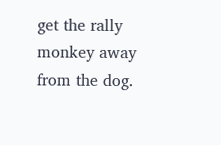get the rally monkey away from the dog.